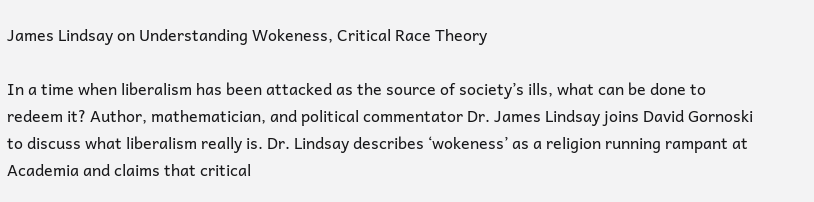James Lindsay on Understanding Wokeness, Critical Race Theory

In a time when liberalism has been attacked as the source of society’s ills, what can be done to redeem it? Author, mathematician, and political commentator Dr. James Lindsay joins David Gornoski to discuss what liberalism really is. Dr. Lindsay describes ‘wokeness’ as a religion running rampant at Academia and claims that critical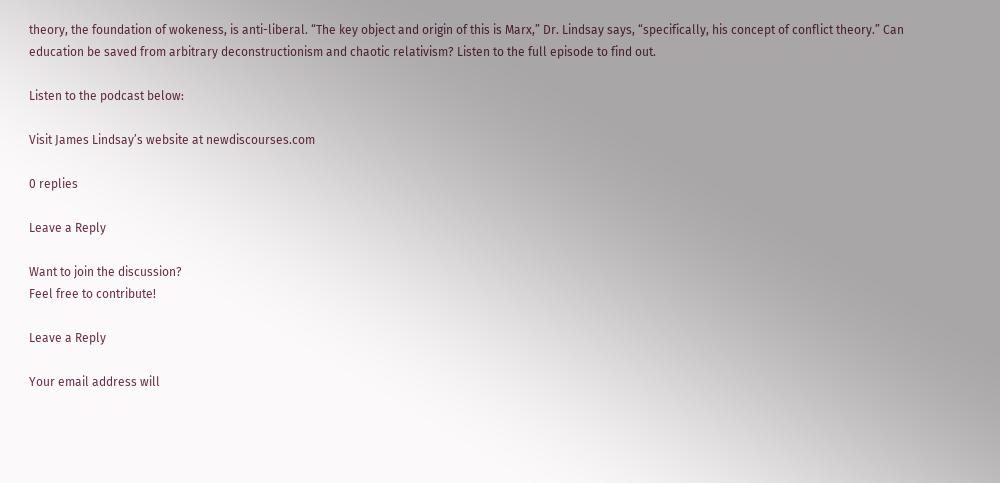theory, the foundation of wokeness, is anti-liberal. “The key object and origin of this is Marx,” Dr. Lindsay says, “specifically, his concept of conflict theory.” Can education be saved from arbitrary deconstructionism and chaotic relativism? Listen to the full episode to find out.

Listen to the podcast below:

Visit James Lindsay’s website at newdiscourses.com

0 replies

Leave a Reply

Want to join the discussion?
Feel free to contribute!

Leave a Reply

Your email address will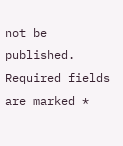not be published. Required fields are marked *